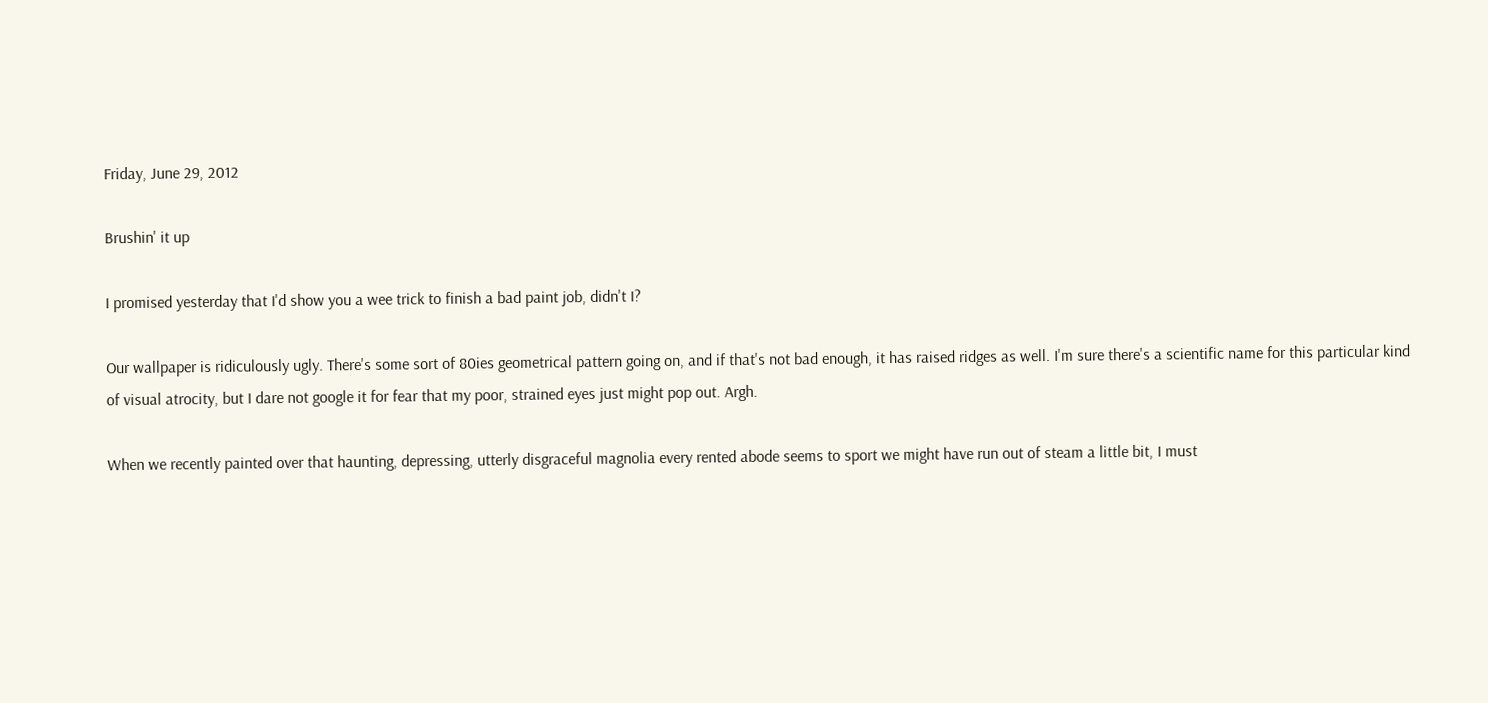Friday, June 29, 2012

Brushin' it up

I promised yesterday that I'd show you a wee trick to finish a bad paint job, didn't I?

Our wallpaper is ridiculously ugly. There's some sort of 80ies geometrical pattern going on, and if that's not bad enough, it has raised ridges as well. I'm sure there's a scientific name for this particular kind of visual atrocity, but I dare not google it for fear that my poor, strained eyes just might pop out. Argh.

When we recently painted over that haunting, depressing, utterly disgraceful magnolia every rented abode seems to sport we might have run out of steam a little bit, I must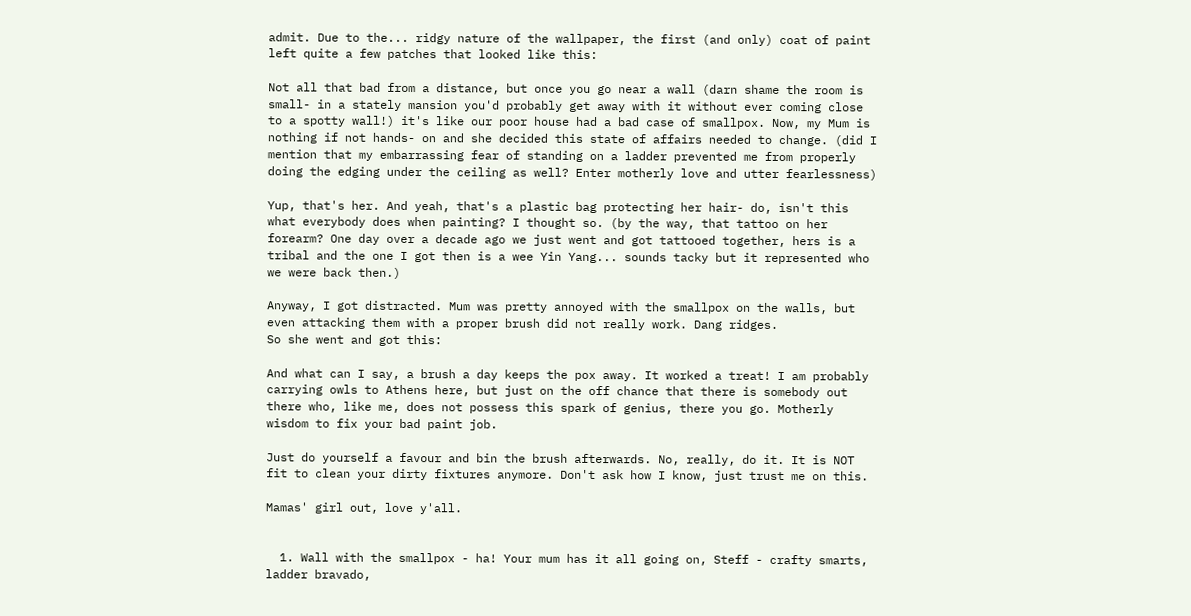admit. Due to the... ridgy nature of the wallpaper, the first (and only) coat of paint left quite a few patches that looked like this:

Not all that bad from a distance, but once you go near a wall (darn shame the room is small- in a stately mansion you'd probably get away with it without ever coming close to a spotty wall!) it's like our poor house had a bad case of smallpox. Now, my Mum is nothing if not hands- on and she decided this state of affairs needed to change. (did I mention that my embarrassing fear of standing on a ladder prevented me from properly doing the edging under the ceiling as well? Enter motherly love and utter fearlessness)

Yup, that's her. And yeah, that's a plastic bag protecting her hair- do, isn't this what everybody does when painting? I thought so. (by the way, that tattoo on her forearm? One day over a decade ago we just went and got tattooed together, hers is a tribal and the one I got then is a wee Yin Yang... sounds tacky but it represented who we were back then.)

Anyway, I got distracted. Mum was pretty annoyed with the smallpox on the walls, but even attacking them with a proper brush did not really work. Dang ridges.
So she went and got this:

And what can I say, a brush a day keeps the pox away. It worked a treat! I am probably carrying owls to Athens here, but just on the off chance that there is somebody out there who, like me, does not possess this spark of genius, there you go. Motherly wisdom to fix your bad paint job.

Just do yourself a favour and bin the brush afterwards. No, really, do it. It is NOT fit to clean your dirty fixtures anymore. Don't ask how I know, just trust me on this.

Mamas' girl out, love y'all.


  1. Wall with the smallpox - ha! Your mum has it all going on, Steff - crafty smarts, ladder bravado,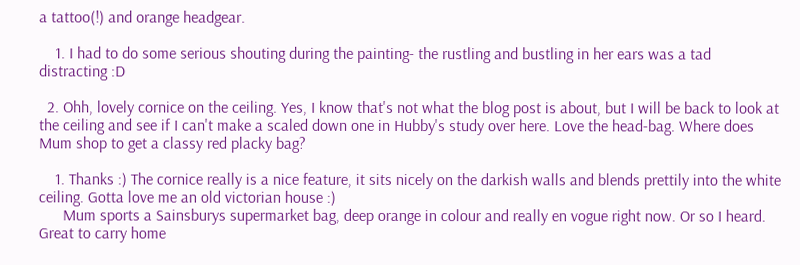a tattoo(!) and orange headgear.

    1. I had to do some serious shouting during the painting- the rustling and bustling in her ears was a tad distracting :D

  2. Ohh, lovely cornice on the ceiling. Yes, I know that's not what the blog post is about, but I will be back to look at the ceiling and see if I can't make a scaled down one in Hubby's study over here. Love the head-bag. Where does Mum shop to get a classy red placky bag?

    1. Thanks :) The cornice really is a nice feature, it sits nicely on the darkish walls and blends prettily into the white ceiling. Gotta love me an old victorian house :)
      Mum sports a Sainsburys supermarket bag, deep orange in colour and really en vogue right now. Or so I heard. Great to carry home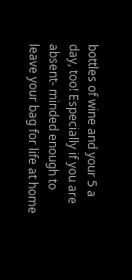bottles of wine and your 5 a day, too! Especially if you are absent- minded enough to leave your bag for life at home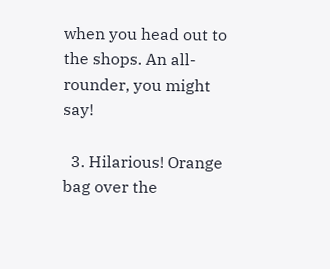when you head out to the shops. An all- rounder, you might say!

  3. Hilarious! Orange bag over the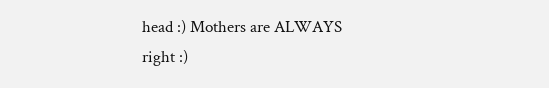head :) Mothers are ALWAYS right :)